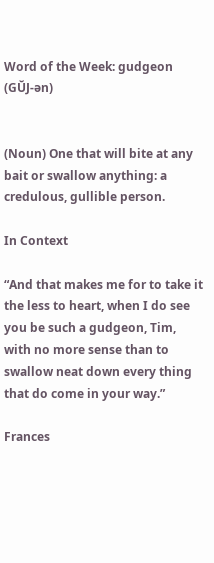Word of the Week: gudgeon (GŬJ-ən)


(Noun) One that will bite at any bait or swallow anything: a credulous, gullible person.

In Context

“And that makes me for to take it the less to heart, when I do see you be such a gudgeon, Tim, with no more sense than to swallow neat down every thing that do come in your way.”

Frances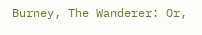Burney, The Wanderer: Or,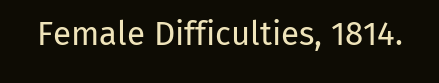Female Difficulties, 1814.